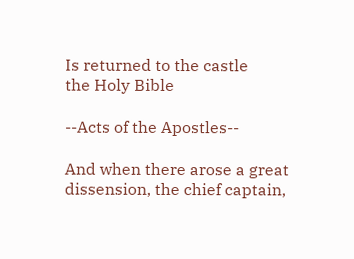Is returned to the castle
the Holy Bible

--Acts of the Apostles--

And when there arose a great dissension, the chief captain,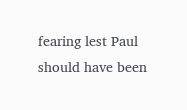fearing lest Paul should have been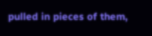pulled in pieces of them,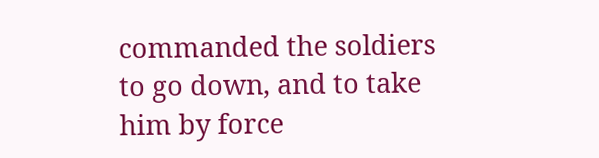commanded the soldiers to go down, and to take him by force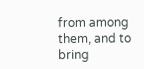from among them, and to bring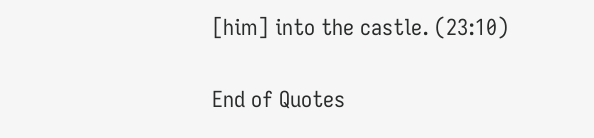[him] into the castle. (23:10)

End of Quotes